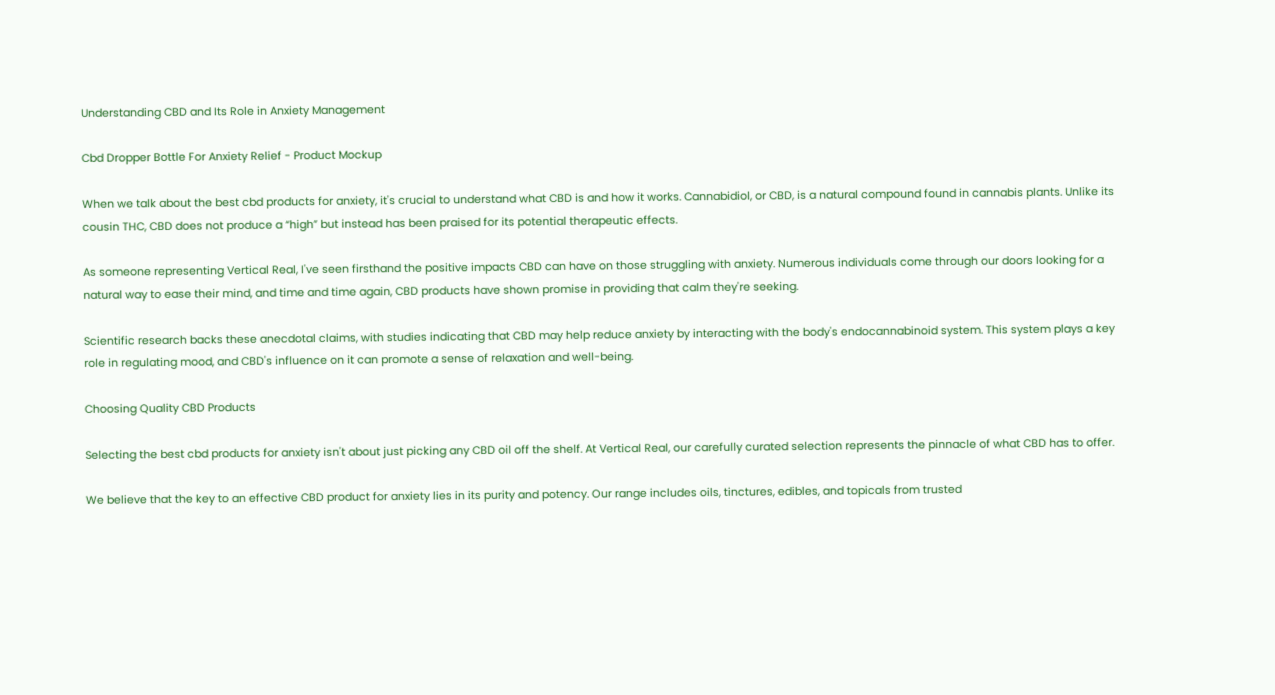Understanding CBD and Its Role in Anxiety Management

Cbd Dropper Bottle For Anxiety Relief - Product Mockup

When we talk about the best cbd products for anxiety, it's crucial to understand what CBD is and how it works. Cannabidiol, or CBD, is a natural compound found in cannabis plants. Unlike its cousin THC, CBD does not produce a “high” but instead has been praised for its potential therapeutic effects.

As someone representing Vertical Real, I've seen firsthand the positive impacts CBD can have on those struggling with anxiety. Numerous individuals come through our doors looking for a natural way to ease their mind, and time and time again, CBD products have shown promise in providing that calm they're seeking.

Scientific research backs these anecdotal claims, with studies indicating that CBD may help reduce anxiety by interacting with the body's endocannabinoid system. This system plays a key role in regulating mood, and CBD's influence on it can promote a sense of relaxation and well-being.

Choosing Quality CBD Products

Selecting the best cbd products for anxiety isn't about just picking any CBD oil off the shelf. At Vertical Real, our carefully curated selection represents the pinnacle of what CBD has to offer.

We believe that the key to an effective CBD product for anxiety lies in its purity and potency. Our range includes oils, tinctures, edibles, and topicals from trusted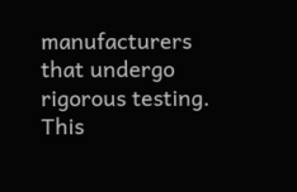manufacturers that undergo rigorous testing. This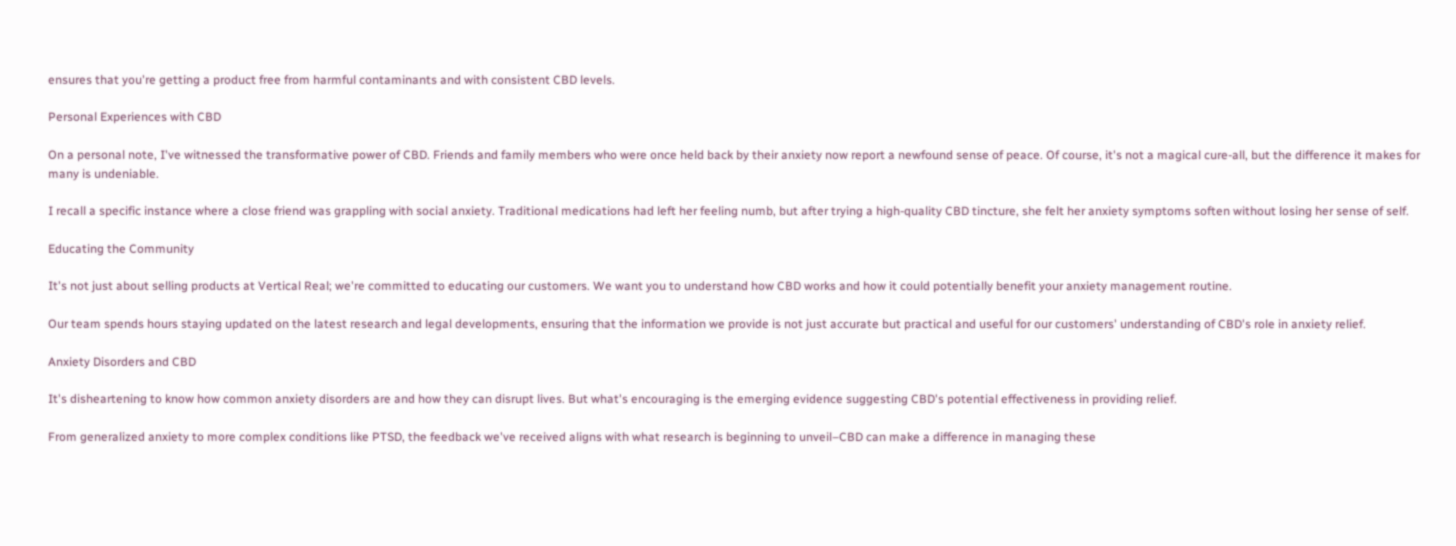ensures that you're getting a product free from harmful contaminants and with consistent CBD levels.

Personal Experiences with CBD

On a personal note, I've witnessed the transformative power of CBD. Friends and family members who were once held back by their anxiety now report a newfound sense of peace. Of course, it's not a magical cure-all, but the difference it makes for many is undeniable.

I recall a specific instance where a close friend was grappling with social anxiety. Traditional medications had left her feeling numb, but after trying a high-quality CBD tincture, she felt her anxiety symptoms soften without losing her sense of self.

Educating the Community

It's not just about selling products at Vertical Real; we're committed to educating our customers. We want you to understand how CBD works and how it could potentially benefit your anxiety management routine.

Our team spends hours staying updated on the latest research and legal developments, ensuring that the information we provide is not just accurate but practical and useful for our customers' understanding of CBD's role in anxiety relief.

Anxiety Disorders and CBD

It's disheartening to know how common anxiety disorders are and how they can disrupt lives. But what's encouraging is the emerging evidence suggesting CBD's potential effectiveness in providing relief.

From generalized anxiety to more complex conditions like PTSD, the feedback we've received aligns with what research is beginning to unveil–CBD can make a difference in managing these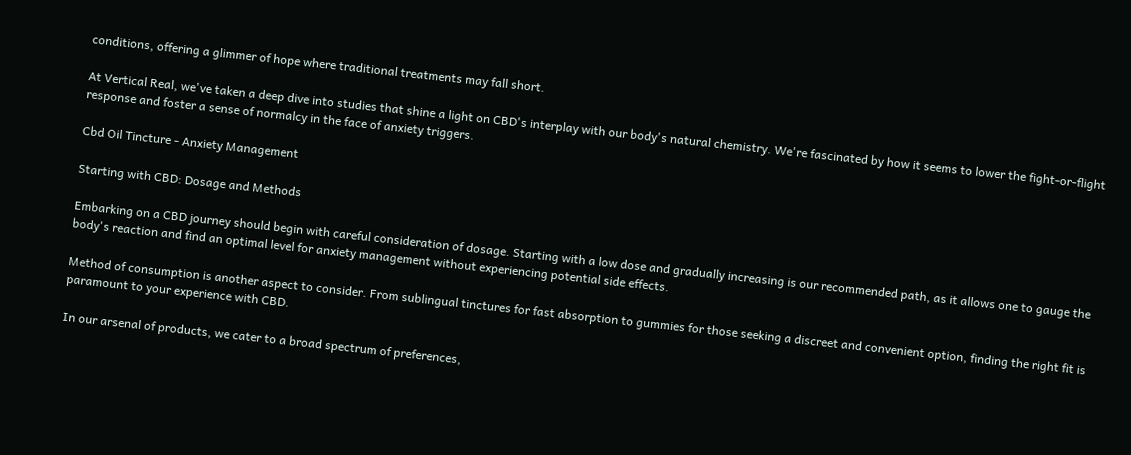conditions, offering a glimmer of hope where traditional treatments may fall short.

At Vertical Real, we've taken a deep dive into studies that shine a light on CBD's interplay with our body's natural chemistry. We're fascinated by how it seems to lower the fight-or-flight response and foster a sense of normalcy in the face of anxiety triggers.

Cbd Oil Tincture - Anxiety Management

Starting with CBD: Dosage and Methods

Embarking on a CBD journey should begin with careful consideration of dosage. Starting with a low dose and gradually increasing is our recommended path, as it allows one to gauge the body's reaction and find an optimal level for anxiety management without experiencing potential side effects.

Method of consumption is another aspect to consider. From sublingual tinctures for fast absorption to gummies for those seeking a discreet and convenient option, finding the right fit is paramount to your experience with CBD.

In our arsenal of products, we cater to a broad spectrum of preferences,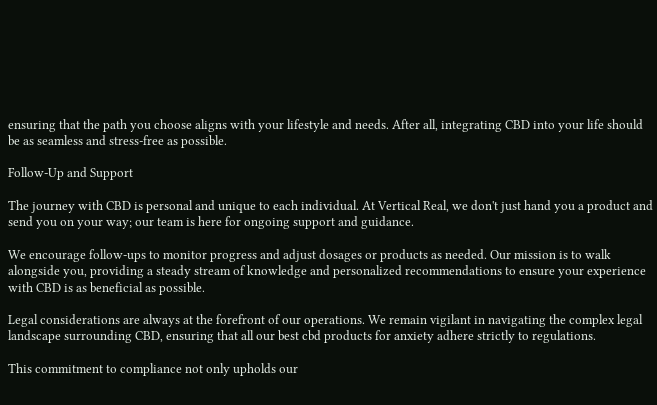ensuring that the path you choose aligns with your lifestyle and needs. After all, integrating CBD into your life should be as seamless and stress-free as possible.

Follow-Up and Support

The journey with CBD is personal and unique to each individual. At Vertical Real, we don't just hand you a product and send you on your way; our team is here for ongoing support and guidance.

We encourage follow-ups to monitor progress and adjust dosages or products as needed. Our mission is to walk alongside you, providing a steady stream of knowledge and personalized recommendations to ensure your experience with CBD is as beneficial as possible.

Legal considerations are always at the forefront of our operations. We remain vigilant in navigating the complex legal landscape surrounding CBD, ensuring that all our best cbd products for anxiety adhere strictly to regulations.

This commitment to compliance not only upholds our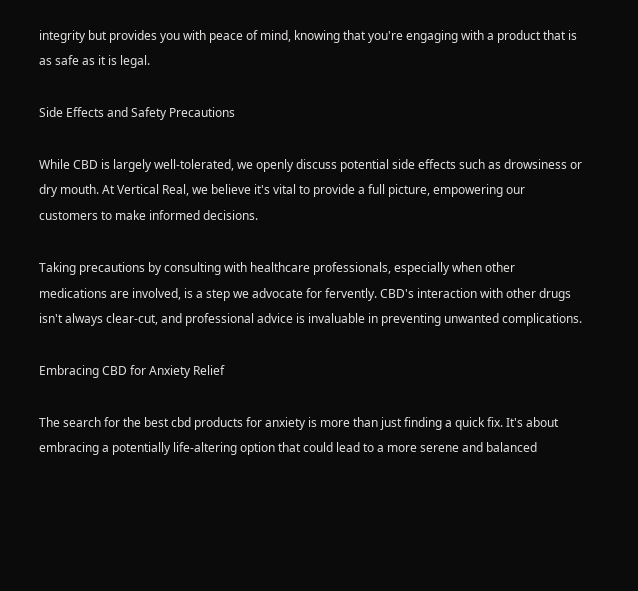integrity but provides you with peace of mind, knowing that you're engaging with a product that is as safe as it is legal.

Side Effects and Safety Precautions

While CBD is largely well-tolerated, we openly discuss potential side effects such as drowsiness or dry mouth. At Vertical Real, we believe it's vital to provide a full picture, empowering our customers to make informed decisions.

Taking precautions by consulting with healthcare professionals, especially when other medications are involved, is a step we advocate for fervently. CBD's interaction with other drugs isn't always clear-cut, and professional advice is invaluable in preventing unwanted complications.

Embracing CBD for Anxiety Relief

The search for the best cbd products for anxiety is more than just finding a quick fix. It's about embracing a potentially life-altering option that could lead to a more serene and balanced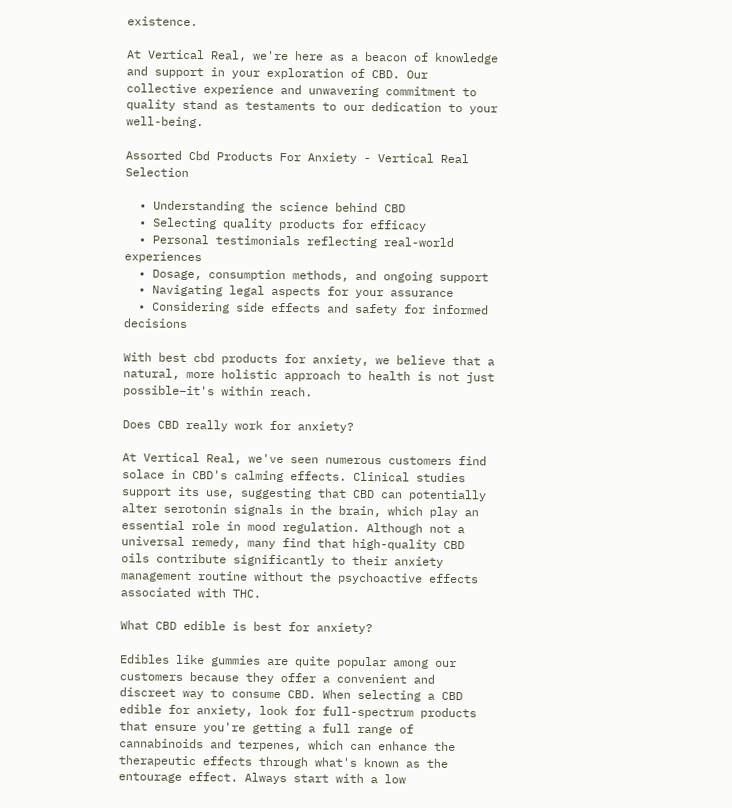existence.

At Vertical Real, we're here as a beacon of knowledge and support in your exploration of CBD. Our collective experience and unwavering commitment to quality stand as testaments to our dedication to your well-being.

Assorted Cbd Products For Anxiety - Vertical Real Selection

  • Understanding the science behind CBD
  • Selecting quality products for efficacy
  • Personal testimonials reflecting real-world experiences
  • Dosage, consumption methods, and ongoing support
  • Navigating legal aspects for your assurance
  • Considering side effects and safety for informed decisions

With best cbd products for anxiety, we believe that a natural, more holistic approach to health is not just possible–it's within reach.

Does CBD really work for anxiety?

At Vertical Real, we've seen numerous customers find solace in CBD's calming effects. Clinical studies support its use, suggesting that CBD can potentially alter serotonin signals in the brain, which play an essential role in mood regulation. Although not a universal remedy, many find that high-quality CBD oils contribute significantly to their anxiety management routine without the psychoactive effects associated with THC.

What CBD edible is best for anxiety?

Edibles like gummies are quite popular among our customers because they offer a convenient and discreet way to consume CBD. When selecting a CBD edible for anxiety, look for full-spectrum products that ensure you're getting a full range of cannabinoids and terpenes, which can enhance the therapeutic effects through what's known as the entourage effect. Always start with a low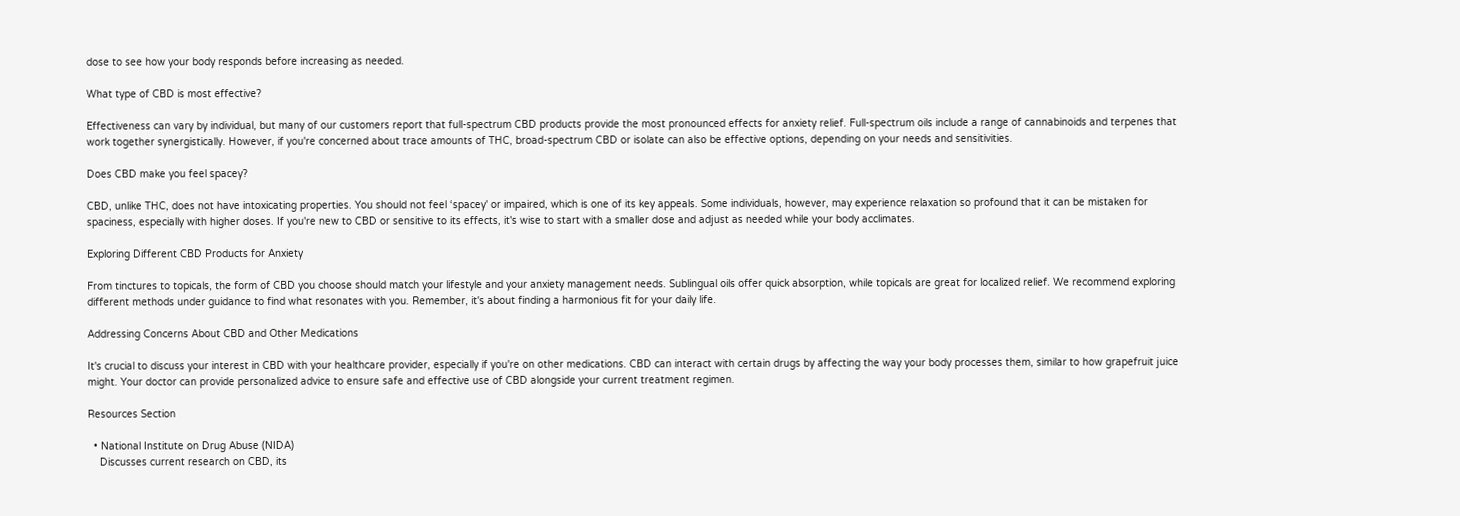dose to see how your body responds before increasing as needed.

What type of CBD is most effective?

Effectiveness can vary by individual, but many of our customers report that full-spectrum CBD products provide the most pronounced effects for anxiety relief. Full-spectrum oils include a range of cannabinoids and terpenes that work together synergistically. However, if you're concerned about trace amounts of THC, broad-spectrum CBD or isolate can also be effective options, depending on your needs and sensitivities.

Does CBD make you feel spacey?

CBD, unlike THC, does not have intoxicating properties. You should not feel ‘spacey' or impaired, which is one of its key appeals. Some individuals, however, may experience relaxation so profound that it can be mistaken for spaciness, especially with higher doses. If you're new to CBD or sensitive to its effects, it's wise to start with a smaller dose and adjust as needed while your body acclimates.

Exploring Different CBD Products for Anxiety

From tinctures to topicals, the form of CBD you choose should match your lifestyle and your anxiety management needs. Sublingual oils offer quick absorption, while topicals are great for localized relief. We recommend exploring different methods under guidance to find what resonates with you. Remember, it's about finding a harmonious fit for your daily life.

Addressing Concerns About CBD and Other Medications

It's crucial to discuss your interest in CBD with your healthcare provider, especially if you're on other medications. CBD can interact with certain drugs by affecting the way your body processes them, similar to how grapefruit juice might. Your doctor can provide personalized advice to ensure safe and effective use of CBD alongside your current treatment regimen.

Resources Section

  • National Institute on Drug Abuse (NIDA)
    Discusses current research on CBD, its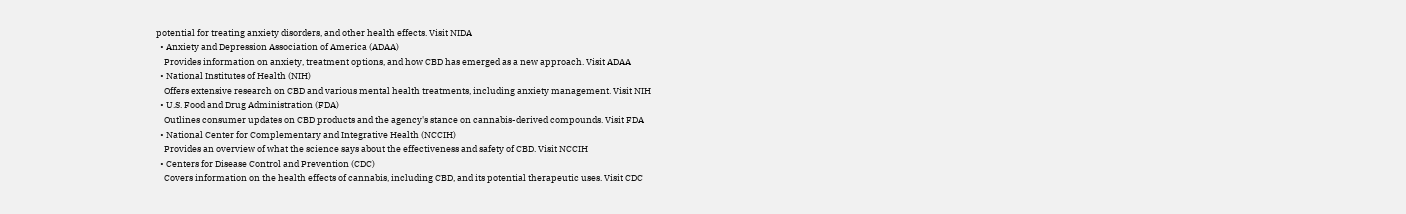potential for treating anxiety disorders, and other health effects. Visit NIDA
  • Anxiety and Depression Association of America (ADAA)
    Provides information on anxiety, treatment options, and how CBD has emerged as a new approach. Visit ADAA
  • National Institutes of Health (NIH)
    Offers extensive research on CBD and various mental health treatments, including anxiety management. Visit NIH
  • U.S. Food and Drug Administration (FDA)
    Outlines consumer updates on CBD products and the agency's stance on cannabis-derived compounds. Visit FDA
  • National Center for Complementary and Integrative Health (NCCIH)
    Provides an overview of what the science says about the effectiveness and safety of CBD. Visit NCCIH
  • Centers for Disease Control and Prevention (CDC)
    Covers information on the health effects of cannabis, including CBD, and its potential therapeutic uses. Visit CDC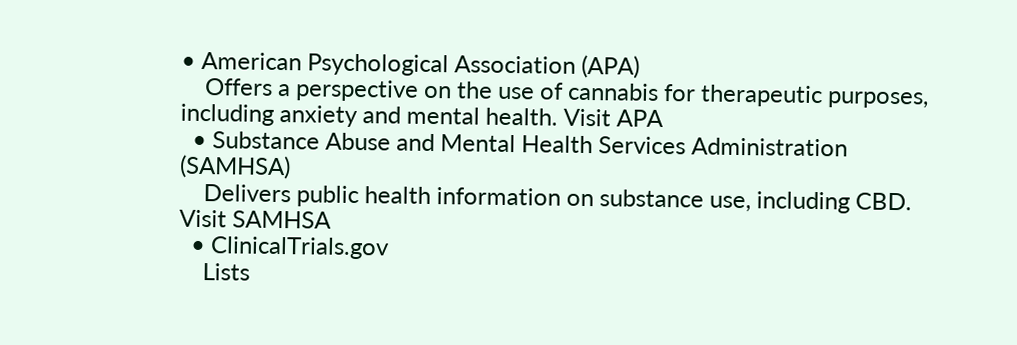• American Psychological Association (APA)
    Offers a perspective on the use of cannabis for therapeutic purposes, including anxiety and mental health. Visit APA
  • Substance Abuse and Mental Health Services Administration (SAMHSA)
    Delivers public health information on substance use, including CBD. Visit SAMHSA
  • ClinicalTrials.gov
    Lists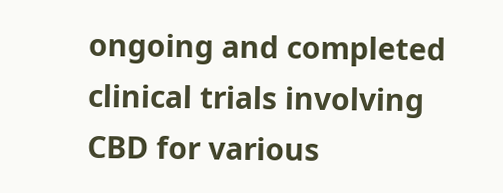ongoing and completed clinical trials involving CBD for various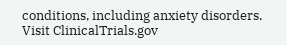conditions, including anxiety disorders. Visit ClinicalTrials.gov